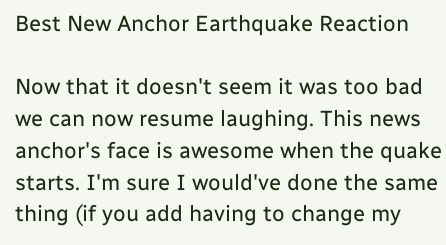Best New Anchor Earthquake Reaction

Now that it doesn't seem it was too bad we can now resume laughing. This news anchor's face is awesome when the quake starts. I'm sure I would've done the same thing (if you add having to change my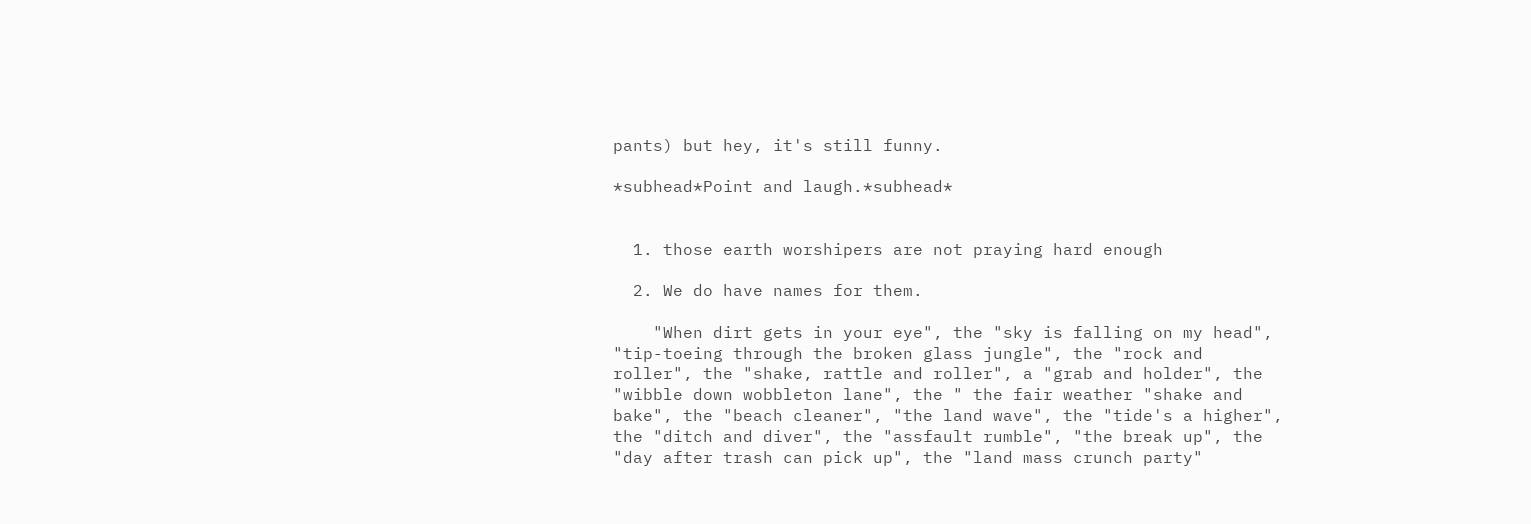pants) but hey, it's still funny.

*subhead*Point and laugh.*subhead*


  1. those earth worshipers are not praying hard enough

  2. We do have names for them.

    "When dirt gets in your eye", the "sky is falling on my head", "tip-toeing through the broken glass jungle", the "rock and roller", the "shake, rattle and roller", a "grab and holder", the "wibble down wobbleton lane", the " the fair weather "shake and bake", the "beach cleaner", "the land wave", the "tide's a higher", the "ditch and diver", the "assfault rumble", "the break up", the "day after trash can pick up", the "land mass crunch party"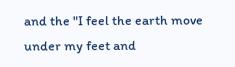and the "I feel the earth move under my feet and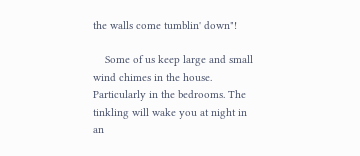the walls come tumblin' down"!

    Some of us keep large and small wind chimes in the house. Particularly in the bedrooms. The tinkling will wake you at night in an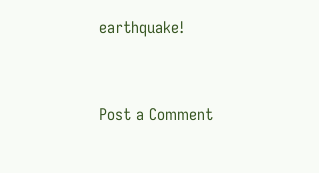earthquake!


Post a Comment